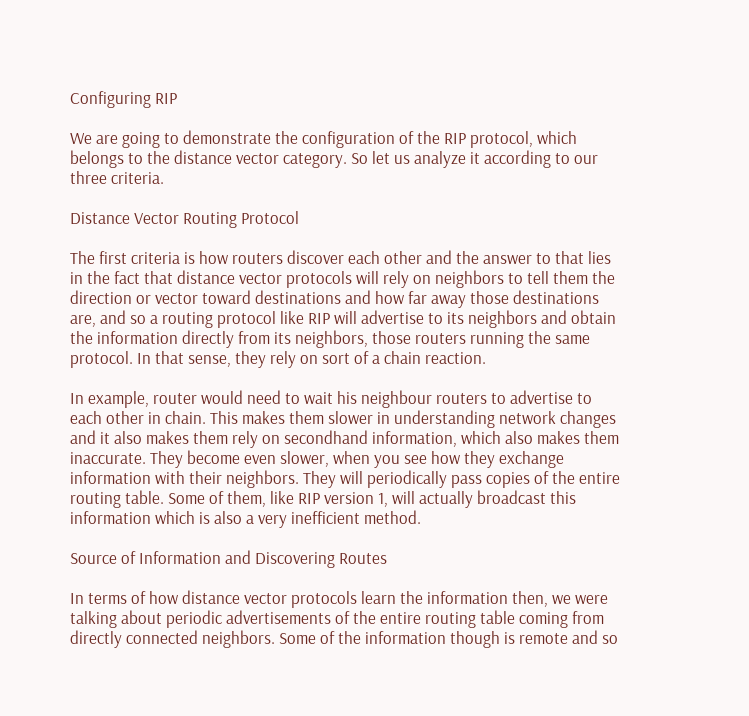Configuring RIP

We are going to demonstrate the configuration of the RIP protocol, which belongs to the distance vector category. So let us analyze it according to our three criteria.

Distance Vector Routing Protocol

The first criteria is how routers discover each other and the answer to that lies in the fact that distance vector protocols will rely on neighbors to tell them the direction or vector toward destinations and how far away those destinations are, and so a routing protocol like RIP will advertise to its neighbors and obtain the information directly from its neighbors, those routers running the same protocol. In that sense, they rely on sort of a chain reaction.

In example, router would need to wait his neighbour routers to advertise to each other in chain. This makes them slower in understanding network changes and it also makes them rely on secondhand information, which also makes them inaccurate. They become even slower, when you see how they exchange information with their neighbors. They will periodically pass copies of the entire routing table. Some of them, like RIP version 1, will actually broadcast this information which is also a very inefficient method.

Source of Information and Discovering Routes

In terms of how distance vector protocols learn the information then, we were talking about periodic advertisements of the entire routing table coming from directly connected neighbors. Some of the information though is remote and so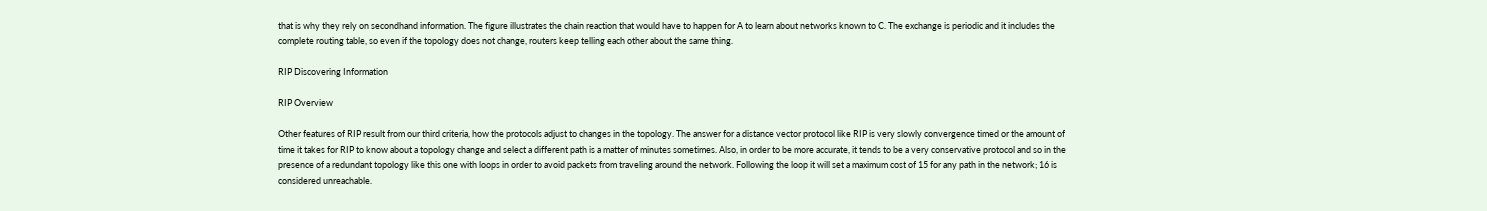that is why they rely on secondhand information. The figure illustrates the chain reaction that would have to happen for A to learn about networks known to C. The exchange is periodic and it includes the complete routing table, so even if the topology does not change, routers keep telling each other about the same thing.

RIP Discovering Information

RIP Overview

Other features of RIP result from our third criteria, how the protocols adjust to changes in the topology. The answer for a distance vector protocol like RIP is very slowly convergence timed or the amount of time it takes for RIP to know about a topology change and select a different path is a matter of minutes sometimes. Also, in order to be more accurate, it tends to be a very conservative protocol and so in the presence of a redundant topology like this one with loops in order to avoid packets from traveling around the network. Following the loop it will set a maximum cost of 15 for any path in the network; 16 is considered unreachable.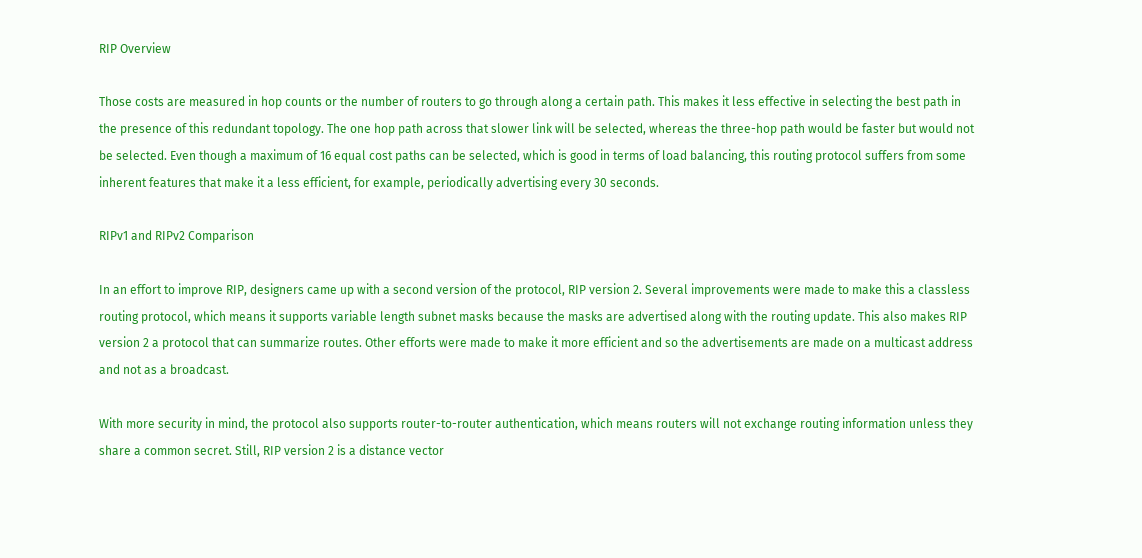RIP Overview

Those costs are measured in hop counts or the number of routers to go through along a certain path. This makes it less effective in selecting the best path in the presence of this redundant topology. The one hop path across that slower link will be selected, whereas the three-hop path would be faster but would not be selected. Even though a maximum of 16 equal cost paths can be selected, which is good in terms of load balancing, this routing protocol suffers from some inherent features that make it a less efficient, for example, periodically advertising every 30 seconds.

RIPv1 and RIPv2 Comparison

In an effort to improve RIP, designers came up with a second version of the protocol, RIP version 2. Several improvements were made to make this a classless routing protocol, which means it supports variable length subnet masks because the masks are advertised along with the routing update. This also makes RIP version 2 a protocol that can summarize routes. Other efforts were made to make it more efficient and so the advertisements are made on a multicast address and not as a broadcast.

With more security in mind, the protocol also supports router-to-router authentication, which means routers will not exchange routing information unless they share a common secret. Still, RIP version 2 is a distance vector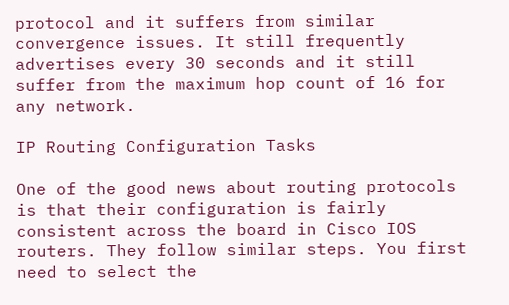protocol and it suffers from similar convergence issues. It still frequently advertises every 30 seconds and it still suffer from the maximum hop count of 16 for any network.

IP Routing Configuration Tasks

One of the good news about routing protocols is that their configuration is fairly consistent across the board in Cisco IOS routers. They follow similar steps. You first need to select the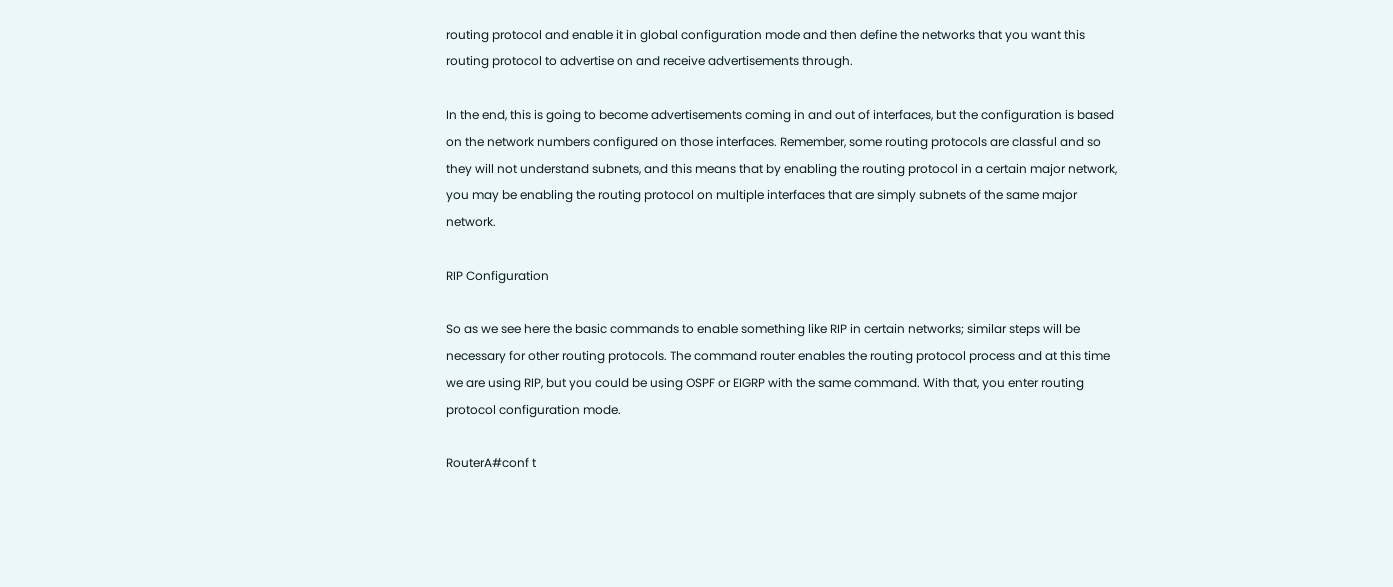routing protocol and enable it in global configuration mode and then define the networks that you want this routing protocol to advertise on and receive advertisements through.

In the end, this is going to become advertisements coming in and out of interfaces, but the configuration is based on the network numbers configured on those interfaces. Remember, some routing protocols are classful and so they will not understand subnets, and this means that by enabling the routing protocol in a certain major network, you may be enabling the routing protocol on multiple interfaces that are simply subnets of the same major network.

RIP Configuration

So as we see here the basic commands to enable something like RIP in certain networks; similar steps will be necessary for other routing protocols. The command router enables the routing protocol process and at this time we are using RIP, but you could be using OSPF or EIGRP with the same command. With that, you enter routing protocol configuration mode.

RouterA#conf t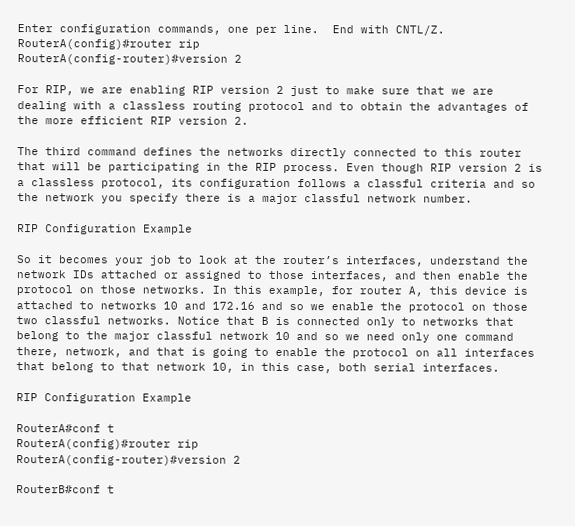Enter configuration commands, one per line.  End with CNTL/Z.
RouterA(config)#router rip
RouterA(config-router)#version 2

For RIP, we are enabling RIP version 2 just to make sure that we are dealing with a classless routing protocol and to obtain the advantages of the more efficient RIP version 2.

The third command defines the networks directly connected to this router that will be participating in the RIP process. Even though RIP version 2 is a classless protocol, its configuration follows a classful criteria and so the network you specify there is a major classful network number.

RIP Configuration Example

So it becomes your job to look at the router’s interfaces, understand the network IDs attached or assigned to those interfaces, and then enable the protocol on those networks. In this example, for router A, this device is attached to networks 10 and 172.16 and so we enable the protocol on those two classful networks. Notice that B is connected only to networks that belong to the major classful network 10 and so we need only one command there, network, and that is going to enable the protocol on all interfaces that belong to that network 10, in this case, both serial interfaces.

RIP Configuration Example

RouterA#conf t
RouterA(config)#router rip
RouterA(config-router)#version 2

RouterB#conf t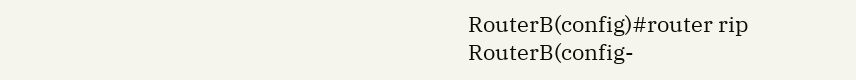RouterB(config)#router rip
RouterB(config-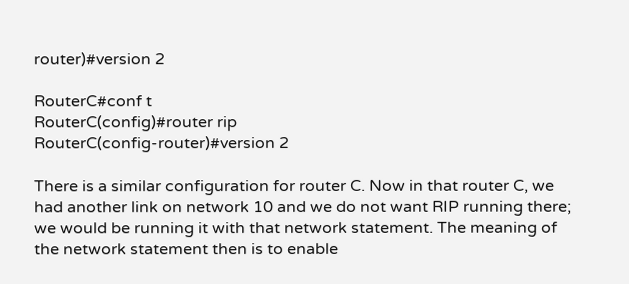router)#version 2

RouterC#conf t
RouterC(config)#router rip
RouterC(config-router)#version 2

There is a similar configuration for router C. Now in that router C, we had another link on network 10 and we do not want RIP running there; we would be running it with that network statement. The meaning of the network statement then is to enable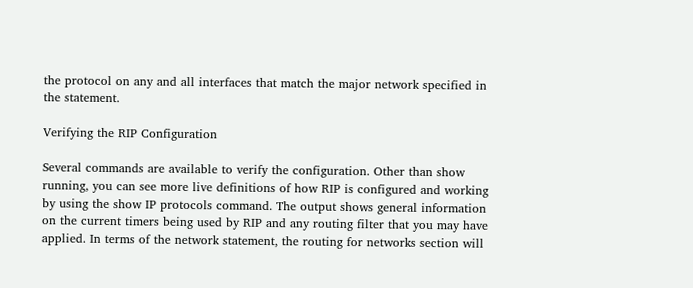the protocol on any and all interfaces that match the major network specified in the statement.

Verifying the RIP Configuration

Several commands are available to verify the configuration. Other than show running, you can see more live definitions of how RIP is configured and working by using the show IP protocols command. The output shows general information on the current timers being used by RIP and any routing filter that you may have applied. In terms of the network statement, the routing for networks section will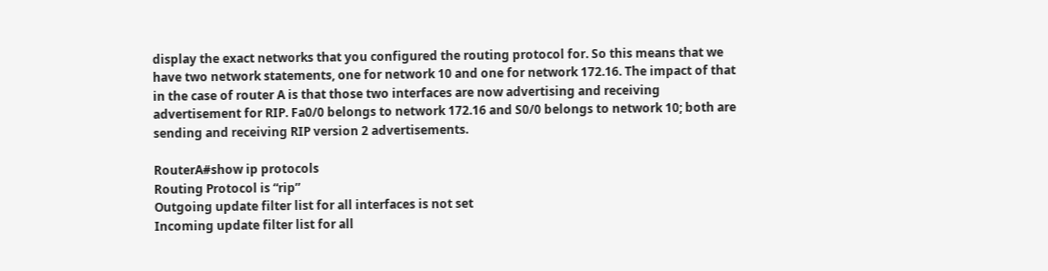display the exact networks that you configured the routing protocol for. So this means that we have two network statements, one for network 10 and one for network 172.16. The impact of that in the case of router A is that those two interfaces are now advertising and receiving advertisement for RIP. Fa0/0 belongs to network 172.16 and S0/0 belongs to network 10; both are sending and receiving RIP version 2 advertisements.

RouterA#show ip protocols
Routing Protocol is “rip”
Outgoing update filter list for all interfaces is not set
Incoming update filter list for all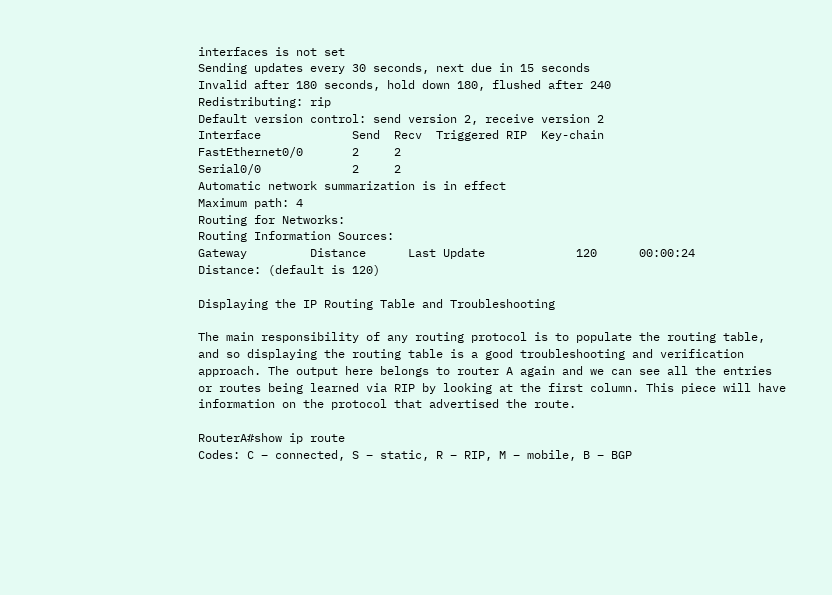interfaces is not set
Sending updates every 30 seconds, next due in 15 seconds
Invalid after 180 seconds, hold down 180, flushed after 240
Redistributing: rip
Default version control: send version 2, receive version 2
Interface             Send  Recv  Triggered RIP  Key-chain
FastEthernet0/0       2     2
Serial0/0             2     2
Automatic network summarization is in effect
Maximum path: 4
Routing for Networks:
Routing Information Sources:
Gateway         Distance      Last Update             120      00:00:24
Distance: (default is 120)

Displaying the IP Routing Table and Troubleshooting

The main responsibility of any routing protocol is to populate the routing table, and so displaying the routing table is a good troubleshooting and verification approach. The output here belongs to router A again and we can see all the entries or routes being learned via RIP by looking at the first column. This piece will have information on the protocol that advertised the route.

RouterA#show ip route
Codes: C – connected, S – static, R – RIP, M – mobile, B – BGP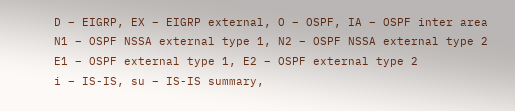D – EIGRP, EX – EIGRP external, O – OSPF, IA – OSPF inter area
N1 – OSPF NSSA external type 1, N2 – OSPF NSSA external type 2
E1 – OSPF external type 1, E2 – OSPF external type 2
i – IS-IS, su – IS-IS summary,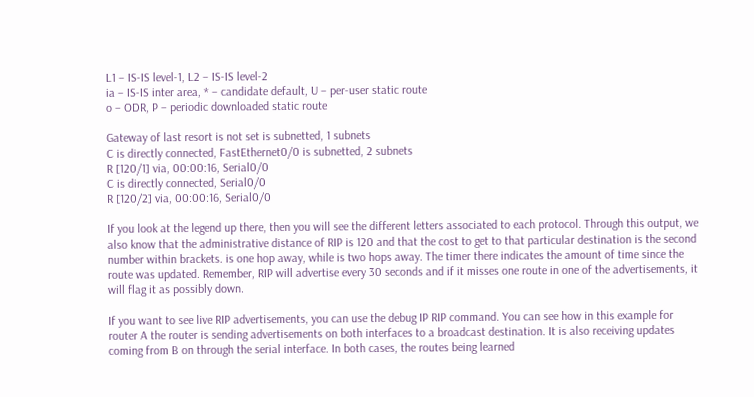L1 – IS-IS level-1, L2 – IS-IS level-2
ia – IS-IS inter area, * – candidate default, U – per-user static route
o – ODR, P – periodic downloaded static route

Gateway of last resort is not set is subnetted, 1 subnets
C is directly connected, FastEthernet0/0 is subnetted, 2 subnets
R [120/1] via, 00:00:16, Serial0/0
C is directly connected, Serial0/0
R [120/2] via, 00:00:16, Serial0/0

If you look at the legend up there, then you will see the different letters associated to each protocol. Through this output, we also know that the administrative distance of RIP is 120 and that the cost to get to that particular destination is the second number within brackets. is one hop away, while is two hops away. The timer there indicates the amount of time since the route was updated. Remember, RIP will advertise every 30 seconds and if it misses one route in one of the advertisements, it will flag it as possibly down.

If you want to see live RIP advertisements, you can use the debug IP RIP command. You can see how in this example for router A the router is sending advertisements on both interfaces to a broadcast destination. It is also receiving updates coming from B on through the serial interface. In both cases, the routes being learned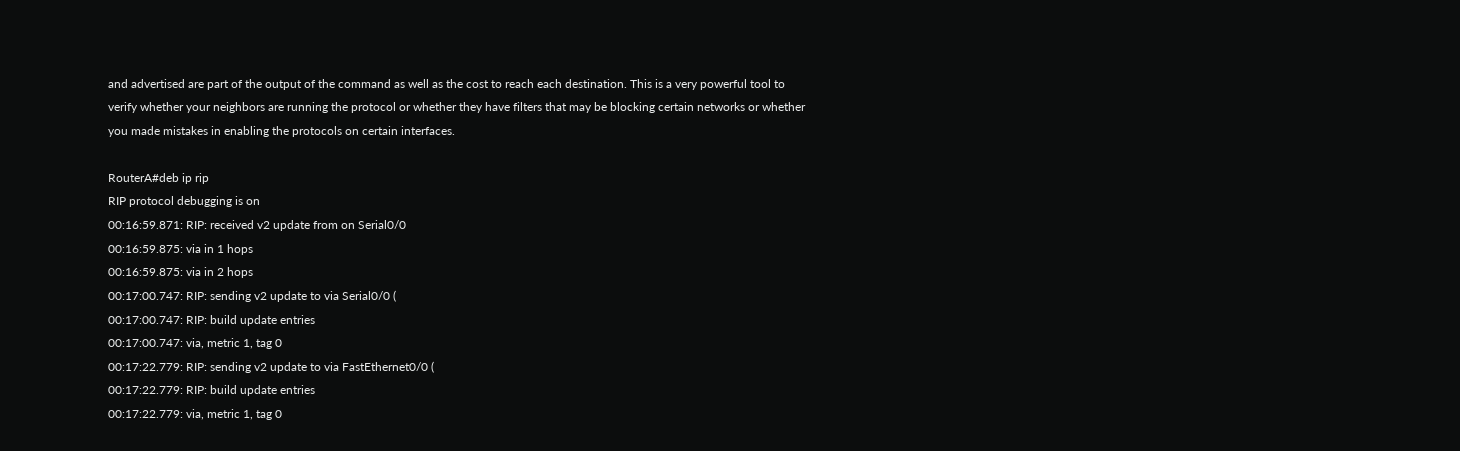and advertised are part of the output of the command as well as the cost to reach each destination. This is a very powerful tool to verify whether your neighbors are running the protocol or whether they have filters that may be blocking certain networks or whether you made mistakes in enabling the protocols on certain interfaces.

RouterA#deb ip rip
RIP protocol debugging is on
00:16:59.871: RIP: received v2 update from on Serial0/0
00:16:59.875: via in 1 hops
00:16:59.875: via in 2 hops
00:17:00.747: RIP: sending v2 update to via Serial0/0 (
00:17:00.747: RIP: build update entries
00:17:00.747: via, metric 1, tag 0
00:17:22.779: RIP: sending v2 update to via FastEthernet0/0 (
00:17:22.779: RIP: build update entries
00:17:22.779: via, metric 1, tag 0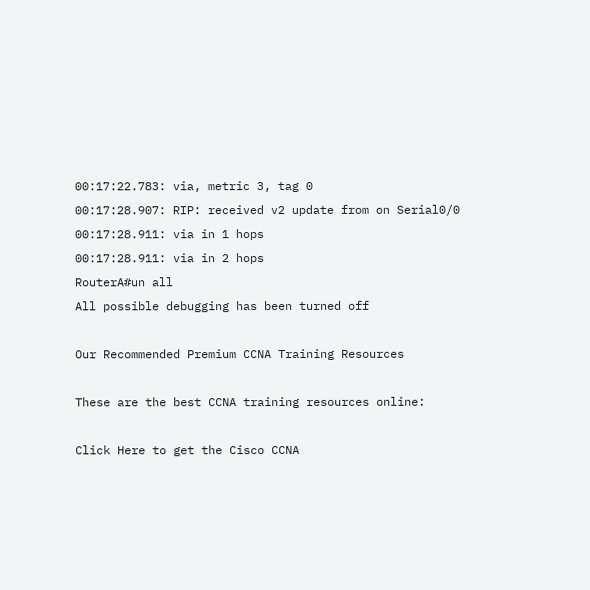00:17:22.783: via, metric 3, tag 0
00:17:28.907: RIP: received v2 update from on Serial0/0
00:17:28.911: via in 1 hops
00:17:28.911: via in 2 hops
RouterA#un all
All possible debugging has been turned off

Our Recommended Premium CCNA Training Resources

These are the best CCNA training resources online:

Click Here to get the Cisco CCNA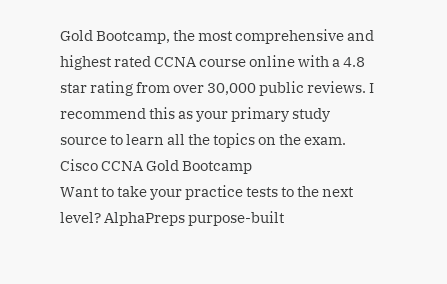Gold Bootcamp, the most comprehensive and highest rated CCNA course online with a 4.8 star rating from over 30,000 public reviews. I recommend this as your primary study source to learn all the topics on the exam. Cisco CCNA Gold Bootcamp
Want to take your practice tests to the next level? AlphaPreps purpose-built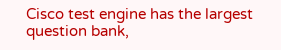Cisco test engine has the largest question bank,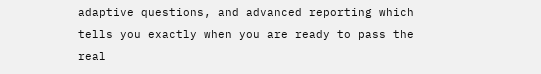adaptive questions, and advanced reporting which tells you exactly when you are ready to pass the real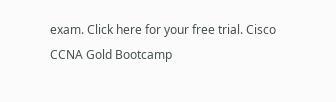exam. Click here for your free trial. Cisco CCNA Gold Bootcamp